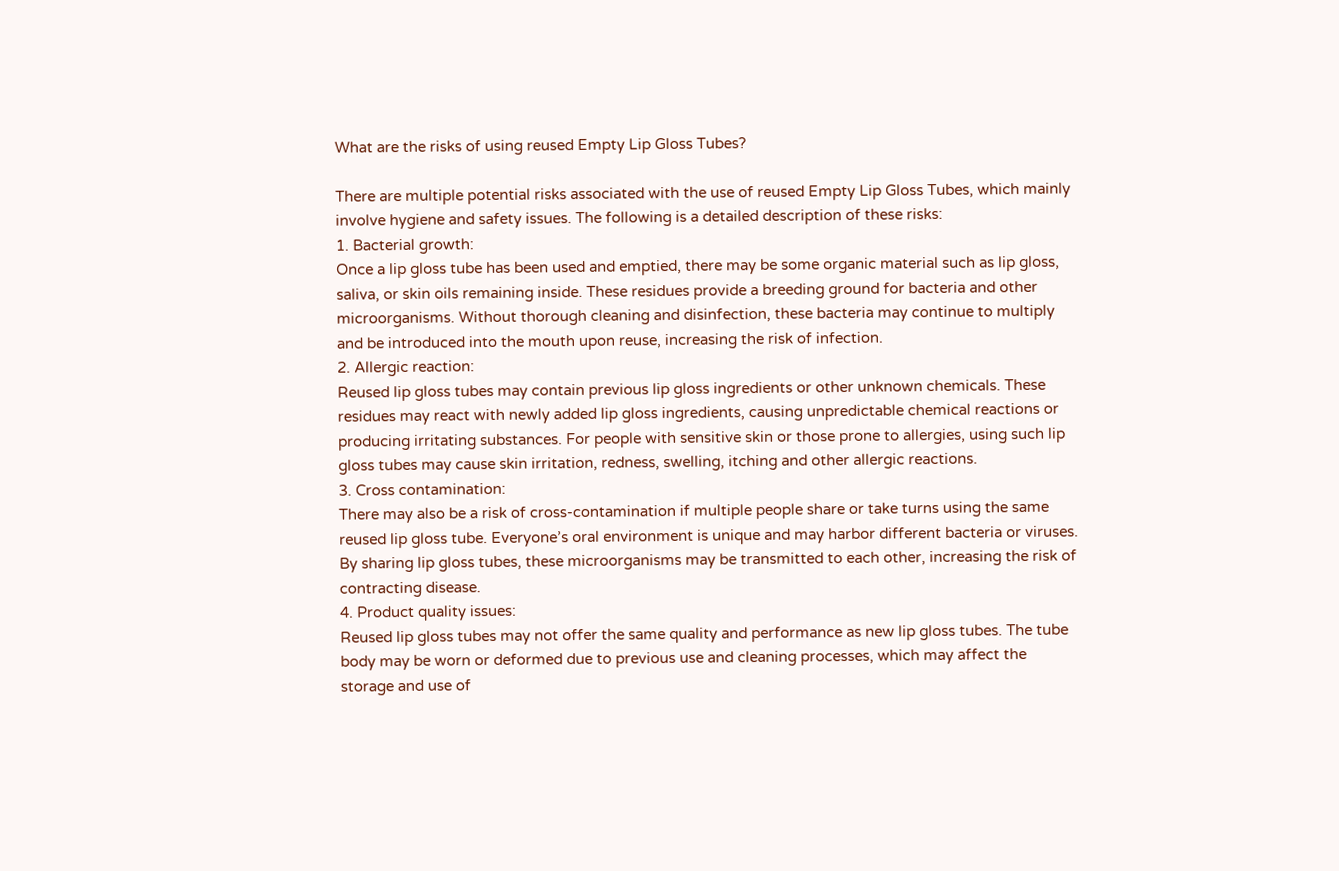What are the risks of using reused Empty Lip Gloss Tubes?

There are multiple potential risks associated with the use of reused Empty Lip Gloss Tubes, which mainly involve hygiene and safety issues. The following is a detailed description of these risks:
1. Bacterial growth:
Once a lip gloss tube has been used and emptied, there may be some organic material such as lip gloss, saliva, or skin oils remaining inside. These residues provide a breeding ground for bacteria and other microorganisms. Without thorough cleaning and disinfection, these bacteria may continue to multiply and be introduced into the mouth upon reuse, increasing the risk of infection.
2. Allergic reaction:
Reused lip gloss tubes may contain previous lip gloss ingredients or other unknown chemicals. These residues may react with newly added lip gloss ingredients, causing unpredictable chemical reactions or producing irritating substances. For people with sensitive skin or those prone to allergies, using such lip gloss tubes may cause skin irritation, redness, swelling, itching and other allergic reactions.
3. Cross contamination:
There may also be a risk of cross-contamination if multiple people share or take turns using the same reused lip gloss tube. Everyone’s oral environment is unique and may harbor different bacteria or viruses. By sharing lip gloss tubes, these microorganisms may be transmitted to each other, increasing the risk of contracting disease.
4. Product quality issues:
Reused lip gloss tubes may not offer the same quality and performance as new lip gloss tubes. The tube body may be worn or deformed due to previous use and cleaning processes, which may affect the storage and use of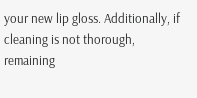your new lip gloss. Additionally, if cleaning is not thorough, remaining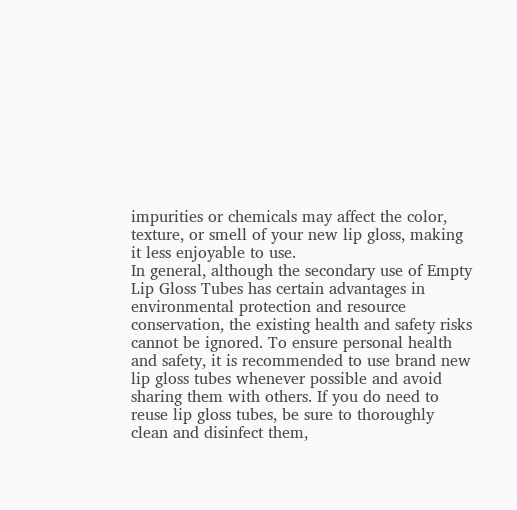impurities or chemicals may affect the color, texture, or smell of your new lip gloss, making it less enjoyable to use.
In general, although the secondary use of Empty Lip Gloss Tubes has certain advantages in environmental protection and resource conservation, the existing health and safety risks cannot be ignored. To ensure personal health and safety, it is recommended to use brand new lip gloss tubes whenever possible and avoid sharing them with others. If you do need to reuse lip gloss tubes, be sure to thoroughly clean and disinfect them,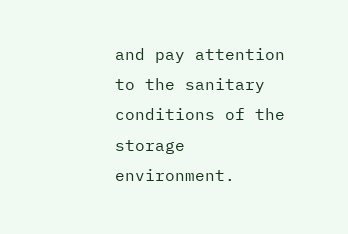and pay attention to the sanitary conditions of the storage environment.